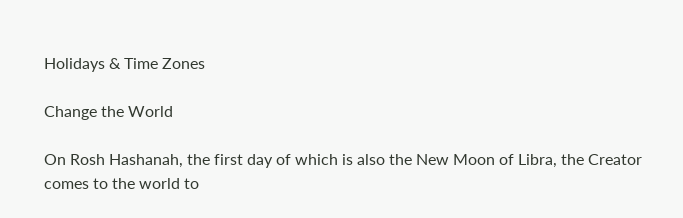Holidays & Time Zones

Change the World

On Rosh Hashanah, the first day of which is also the New Moon of Libra, the Creator comes to the world to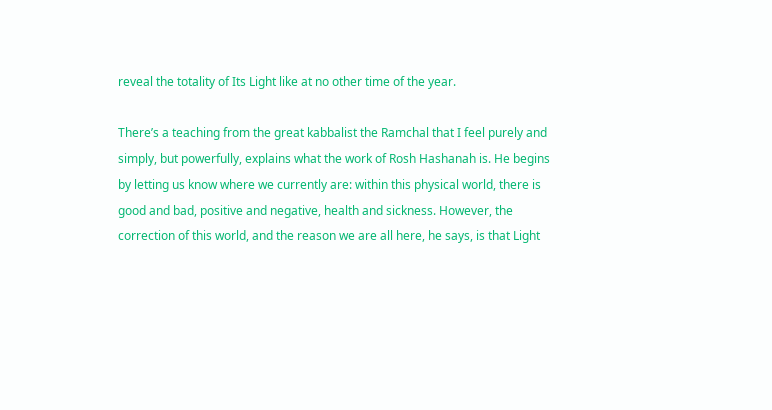reveal the totality of Its Light like at no other time of the year.

There’s a teaching from the great kabbalist the Ramchal that I feel purely and simply, but powerfully, explains what the work of Rosh Hashanah is. He begins by letting us know where we currently are: within this physical world, there is good and bad, positive and negative, health and sickness. However, the correction of this world, and the reason we are all here, he says, is that Light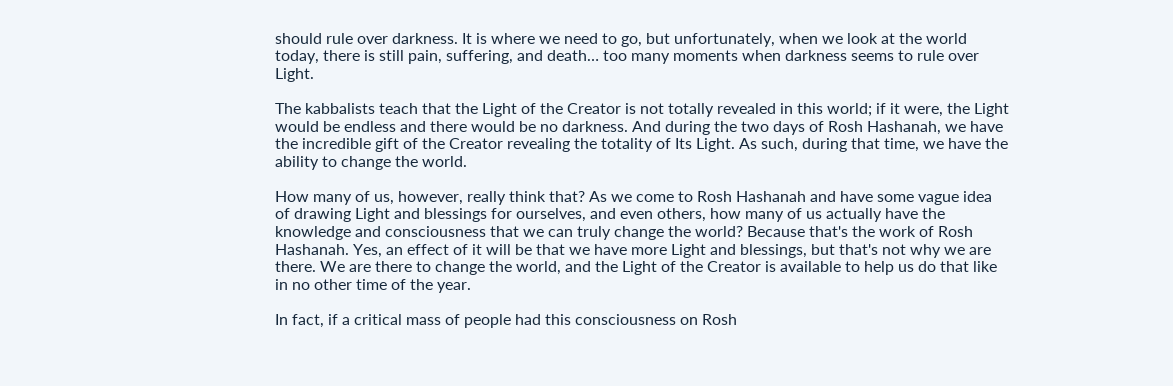should rule over darkness. It is where we need to go, but unfortunately, when we look at the world today, there is still pain, suffering, and death… too many moments when darkness seems to rule over Light.

The kabbalists teach that the Light of the Creator is not totally revealed in this world; if it were, the Light would be endless and there would be no darkness. And during the two days of Rosh Hashanah, we have the incredible gift of the Creator revealing the totality of Its Light. As such, during that time, we have the ability to change the world.

How many of us, however, really think that? As we come to Rosh Hashanah and have some vague idea of drawing Light and blessings for ourselves, and even others, how many of us actually have the knowledge and consciousness that we can truly change the world? Because that's the work of Rosh Hashanah. Yes, an effect of it will be that we have more Light and blessings, but that's not why we are there. We are there to change the world, and the Light of the Creator is available to help us do that like in no other time of the year.

In fact, if a critical mass of people had this consciousness on Rosh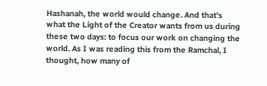Hashanah, the world would change. And that's what the Light of the Creator wants from us during these two days: to focus our work on changing the world. As I was reading this from the Ramchal, I thought, how many of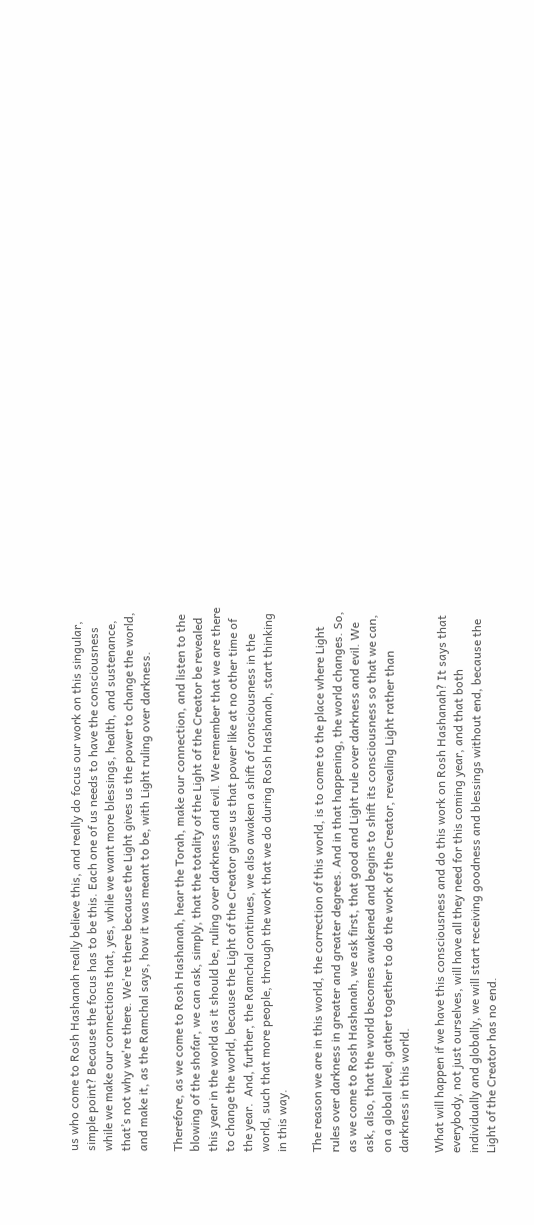us who come to Rosh Hashanah really believe this, and really do focus our work on this singular, simple point? Because the focus has to be this. Each one of us needs to have the consciousness while we make our connections that, yes, while we want more blessings, health, and sustenance, that’s not why we're there. We're there because the Light gives us the power to change the world, and make it, as the Ramchal says, how it was meant to be, with Light ruling over darkness.

Therefore, as we come to Rosh Hashanah, hear the Torah, make our connection, and listen to the blowing of the shofar, we can ask, simply, that the totality of the Light of the Creator be revealed this year in the world as it should be, ruling over darkness and evil. We remember that we are there to change the world, because the Light of the Creator gives us that power like at no other time of the year.  And, further, the Ramchal continues, we also awaken a shift of consciousness in the world, such that more people, through the work that we do during Rosh Hashanah, start thinking in this way.

The reason we are in this world, the correction of this world, is to come to the place where Light rules over darkness in greater and greater degrees. And in that happening, the world changes. So, as we come to Rosh Hashanah, we ask first, that good and Light rule over darkness and evil. We ask, also, that the world becomes awakened and begins to shift its consciousness so that we can, on a global level, gather together to do the work of the Creator, revealing Light rather than darkness in this world.

What will happen if we have this consciousness and do this work on Rosh Hashanah? It says that everybody, not just ourselves, will have all they need for this coming year, and that both individually and globally, we will start receiving goodness and blessings without end, because the Light of the Creator has no end.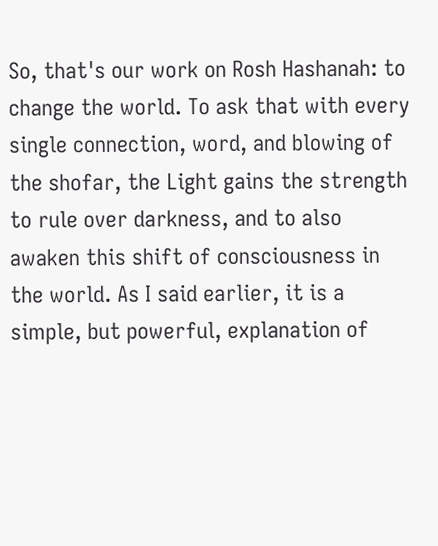So, that's our work on Rosh Hashanah: to change the world. To ask that with every single connection, word, and blowing of the shofar, the Light gains the strength to rule over darkness, and to also awaken this shift of consciousness in the world. As I said earlier, it is a simple, but powerful, explanation of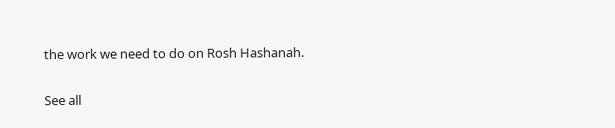the work we need to do on Rosh Hashanah.


See all